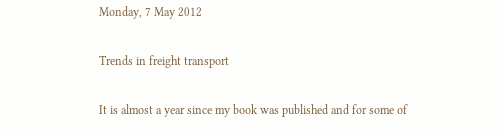Monday, 7 May 2012

Trends in freight transport

It is almost a year since my book was published and for some of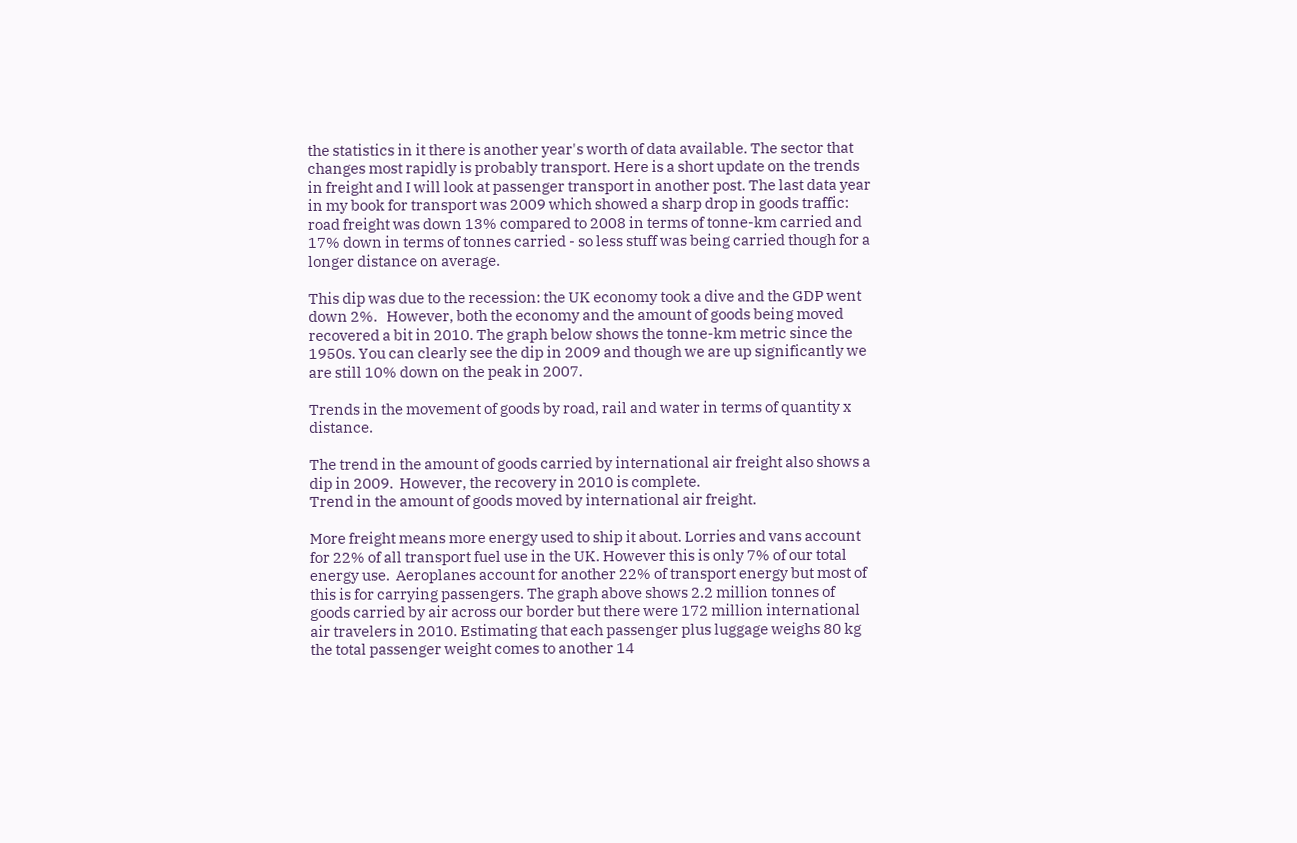the statistics in it there is another year's worth of data available. The sector that changes most rapidly is probably transport. Here is a short update on the trends in freight and I will look at passenger transport in another post. The last data year in my book for transport was 2009 which showed a sharp drop in goods traffic: road freight was down 13% compared to 2008 in terms of tonne-km carried and 17% down in terms of tonnes carried - so less stuff was being carried though for a longer distance on average.

This dip was due to the recession: the UK economy took a dive and the GDP went down 2%.   However, both the economy and the amount of goods being moved recovered a bit in 2010. The graph below shows the tonne-km metric since the 1950s. You can clearly see the dip in 2009 and though we are up significantly we are still 10% down on the peak in 2007.

Trends in the movement of goods by road, rail and water in terms of quantity x distance.

The trend in the amount of goods carried by international air freight also shows a dip in 2009.  However, the recovery in 2010 is complete.
Trend in the amount of goods moved by international air freight.

More freight means more energy used to ship it about. Lorries and vans account for 22% of all transport fuel use in the UK. However this is only 7% of our total energy use.  Aeroplanes account for another 22% of transport energy but most of this is for carrying passengers. The graph above shows 2.2 million tonnes of goods carried by air across our border but there were 172 million international air travelers in 2010. Estimating that each passenger plus luggage weighs 80 kg the total passenger weight comes to another 14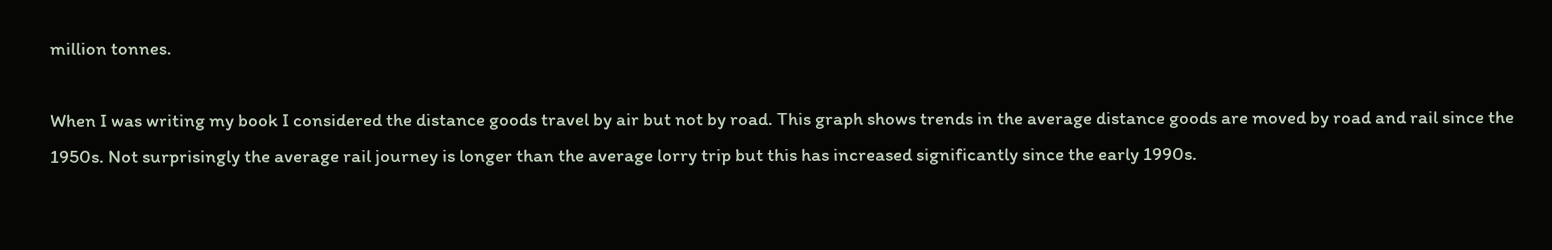million tonnes.

When I was writing my book I considered the distance goods travel by air but not by road. This graph shows trends in the average distance goods are moved by road and rail since the 1950s. Not surprisingly the average rail journey is longer than the average lorry trip but this has increased significantly since the early 1990s.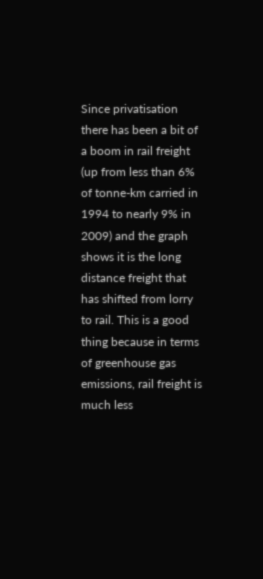Since privatisation there has been a bit of a boom in rail freight (up from less than 6% of tonne-km carried in 1994 to nearly 9% in 2009) and the graph shows it is the long distance freight that has shifted from lorry to rail. This is a good thing because in terms of greenhouse gas emissions, rail freight is much less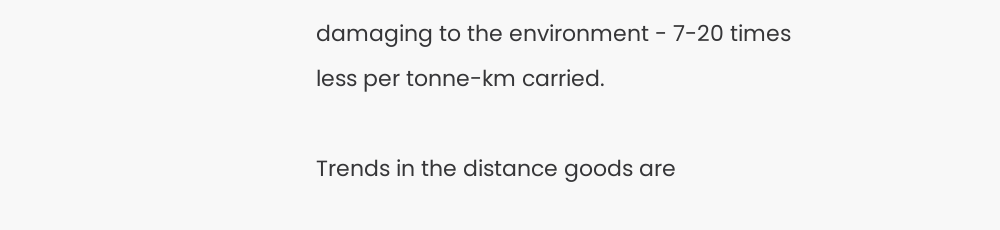damaging to the environment - 7-20 times less per tonne-km carried.

Trends in the distance goods are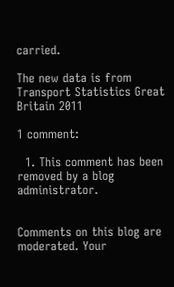carried.

The new data is from Transport Statistics Great Britain 2011

1 comment:

  1. This comment has been removed by a blog administrator.


Comments on this blog are moderated. Your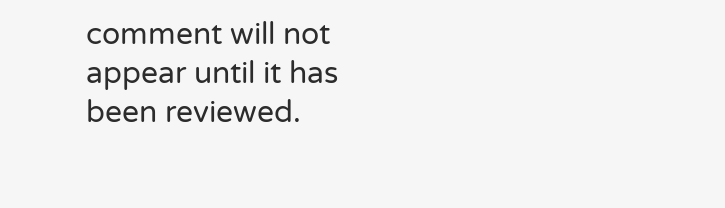comment will not appear until it has been reviewed.